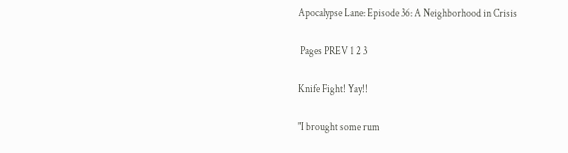Apocalypse Lane: Episode 36: A Neighborhood in Crisis

 Pages PREV 1 2 3

Knife Fight! Yay!!

"I brought some rum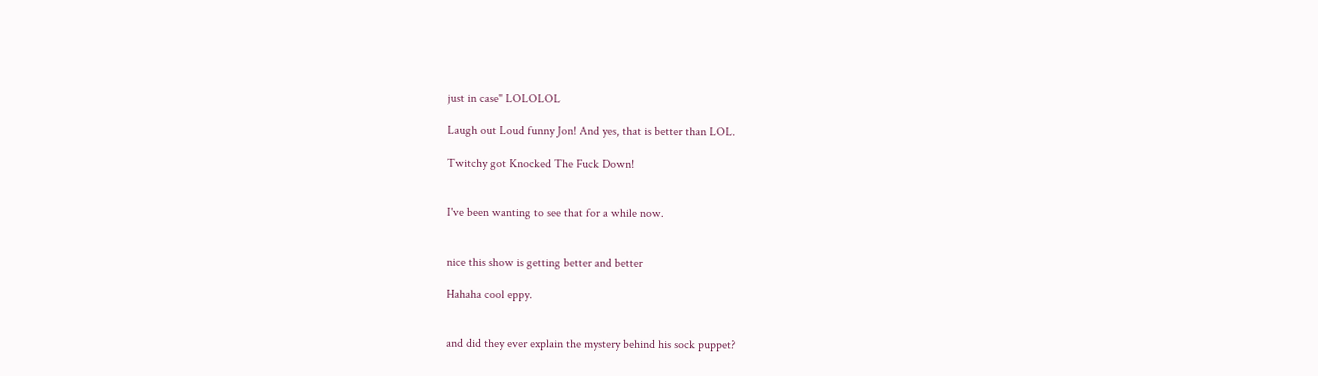just in case" LOLOLOL

Laugh out Loud funny Jon! And yes, that is better than LOL.

Twitchy got Knocked The Fuck Down!


I've been wanting to see that for a while now.


nice this show is getting better and better

Hahaha cool eppy.


and did they ever explain the mystery behind his sock puppet?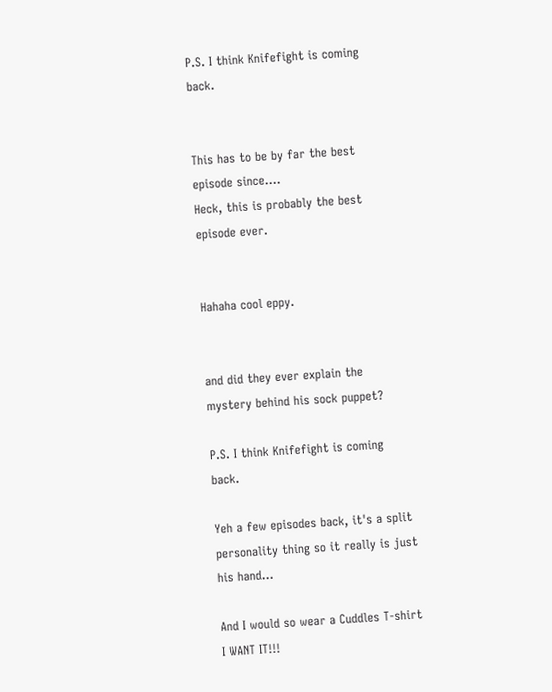P.S. I think Knifefight is coming back.


This has to be by far the best episode since....
Heck, this is probably the best episode ever.


Hahaha cool eppy.


and did they ever explain the mystery behind his sock puppet?

P.S. I think Knifefight is coming back.

Yeh a few episodes back, it's a split personality thing so it really is just his hand...

And I would so wear a Cuddles T-shirt I WANT IT!!!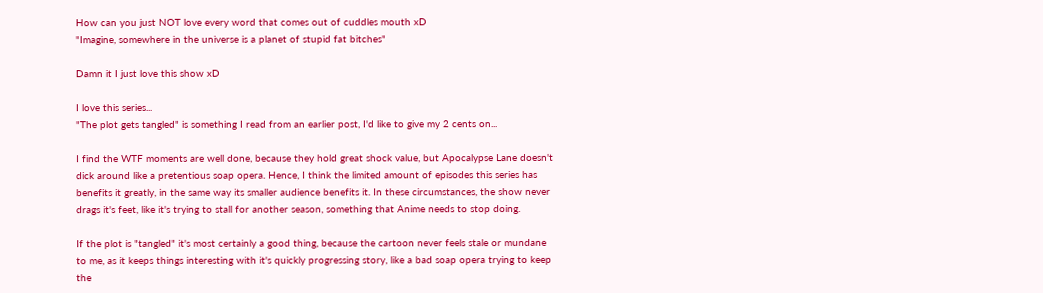How can you just NOT love every word that comes out of cuddles mouth xD
"Imagine, somewhere in the universe is a planet of stupid fat bitches"

Damn it I just love this show xD

I love this series...
"The plot gets tangled" is something I read from an earlier post, I'd like to give my 2 cents on...

I find the WTF moments are well done, because they hold great shock value, but Apocalypse Lane doesn't dick around like a pretentious soap opera. Hence, I think the limited amount of episodes this series has benefits it greatly, in the same way its smaller audience benefits it. In these circumstances, the show never drags it's feet, like it's trying to stall for another season, something that Anime needs to stop doing.

If the plot is "tangled" it's most certainly a good thing, because the cartoon never feels stale or mundane to me, as it keeps things interesting with it's quickly progressing story, like a bad soap opera trying to keep the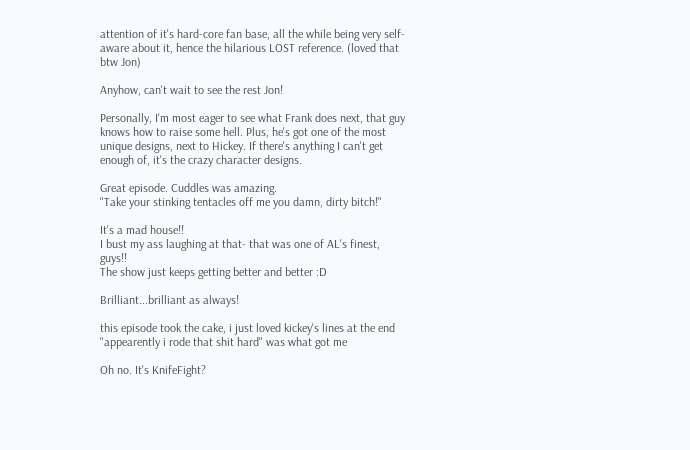attention of it's hard-core fan base, all the while being very self-aware about it, hence the hilarious LOST reference. (loved that btw Jon)

Anyhow, can't wait to see the rest Jon!

Personally, I'm most eager to see what Frank does next, that guy knows how to raise some hell. Plus, he's got one of the most unique designs, next to Hickey. If there's anything I can't get enough of, it's the crazy character designs.

Great episode. Cuddles was amazing.
"Take your stinking tentacles off me you damn, dirty bitch!"

It's a mad house!!
I bust my ass laughing at that- that was one of AL's finest, guys!!
The show just keeps getting better and better :D

Brilliant...brilliant as always!

this episode took the cake, i just loved kickey's lines at the end "appearently i rode that shit hard" was what got me

Oh no. It's KnifeFight?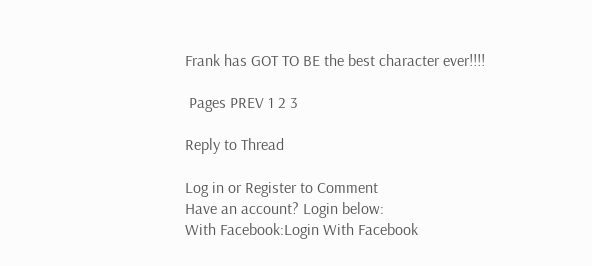Frank has GOT TO BE the best character ever!!!!

 Pages PREV 1 2 3

Reply to Thread

Log in or Register to Comment
Have an account? Login below:
With Facebook:Login With Facebook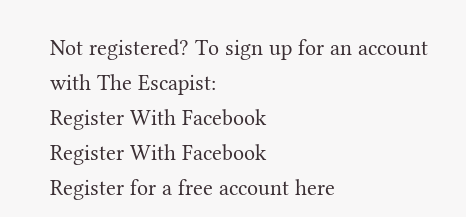Not registered? To sign up for an account with The Escapist:
Register With Facebook
Register With Facebook
Register for a free account here